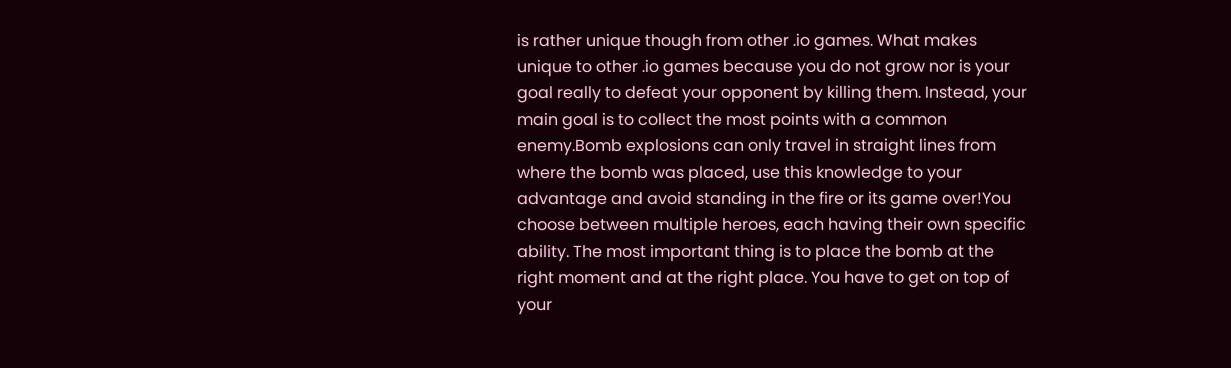is rather unique though from other .io games. What makes unique to other .io games because you do not grow nor is your goal really to defeat your opponent by killing them. Instead, your main goal is to collect the most points with a common enemy.Bomb explosions can only travel in straight lines from where the bomb was placed, use this knowledge to your advantage and avoid standing in the fire or its game over!You choose between multiple heroes, each having their own specific ability. The most important thing is to place the bomb at the right moment and at the right place. You have to get on top of your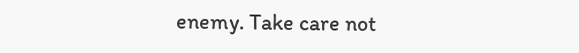enemy. Take care not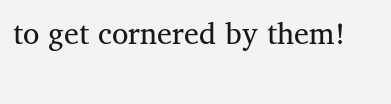to get cornered by them!